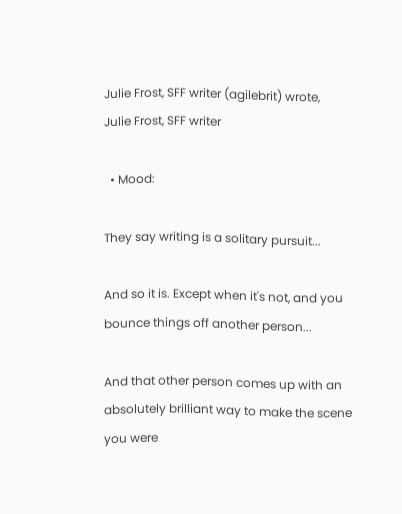Julie Frost, SFF writer (agilebrit) wrote,
Julie Frost, SFF writer

  • Mood:

They say writing is a solitary pursuit...

And so it is. Except when it's not, and you bounce things off another person...

And that other person comes up with an absolutely brilliant way to make the scene you were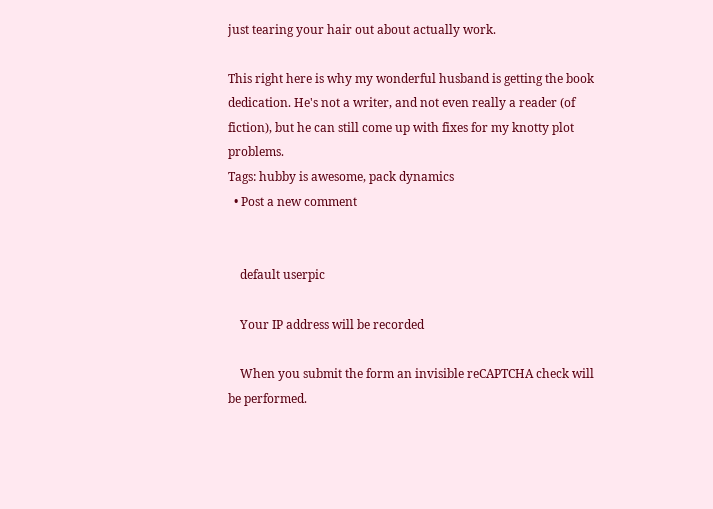just tearing your hair out about actually work.

This right here is why my wonderful husband is getting the book dedication. He's not a writer, and not even really a reader (of fiction), but he can still come up with fixes for my knotty plot problems.
Tags: hubby is awesome, pack dynamics
  • Post a new comment


    default userpic

    Your IP address will be recorded

    When you submit the form an invisible reCAPTCHA check will be performed.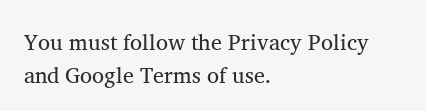You must follow the Privacy Policy and Google Terms of use.